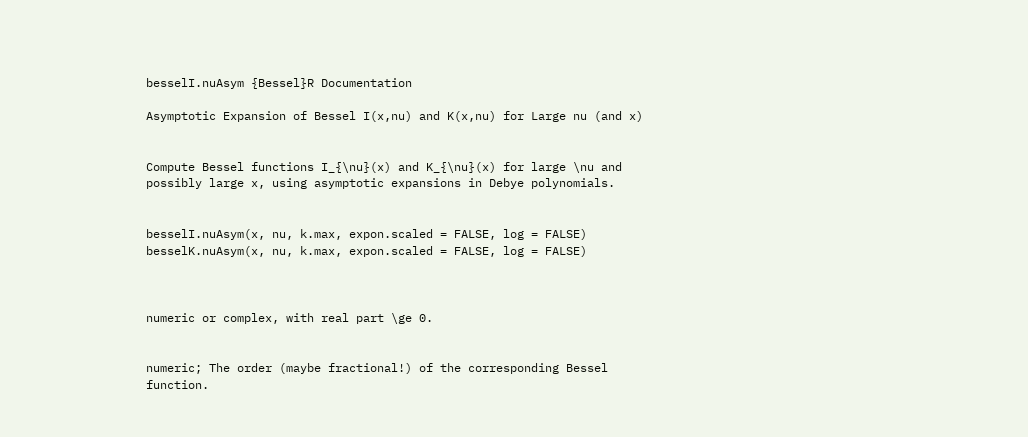besselI.nuAsym {Bessel}R Documentation

Asymptotic Expansion of Bessel I(x,nu) and K(x,nu) for Large nu (and x)


Compute Bessel functions I_{\nu}(x) and K_{\nu}(x) for large \nu and possibly large x, using asymptotic expansions in Debye polynomials.


besselI.nuAsym(x, nu, k.max, expon.scaled = FALSE, log = FALSE)
besselK.nuAsym(x, nu, k.max, expon.scaled = FALSE, log = FALSE)



numeric or complex, with real part \ge 0.


numeric; The order (maybe fractional!) of the corresponding Bessel function.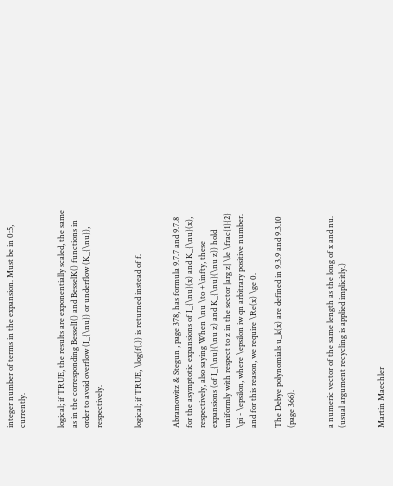integer number of terms in the expansion. Must be in 0:5, currently.


logical; if TRUE, the results are exponentially scaled, the same as in the corresponding BesselI() and BesselK() functions in order to avoid overflow (I_{\nu}) or underflow (K_{\nu}), respectively.


logical; if TRUE, \log(f(.)) is returned instead of f.


Abramowitz & Stegun , page 378, has formula 9.7.7 and 9.7.8 for the asymptotic expansions of I_{\nu}(x) and K_{\nu}(x), respectively, also saying When \nu \to +\infty, these expansions (of I_{\nu}(\nu z) and K_{\nu}(\nu z)) hold uniformly with respect to z in the sector |arg z| \le \frac{1}{2} \pi - \epsilon, where \epsilon iw qn arbitrary positive number. and for this reason, we require \Re(x) \ge 0.

The Debye polynomials u_k(x) are defined in 9.3.9 and 9.3.10 (page 366).


a numeric vector of the same length as the long of x and nu. (usual argument recycling is applied implicitly.)


Martin Maechler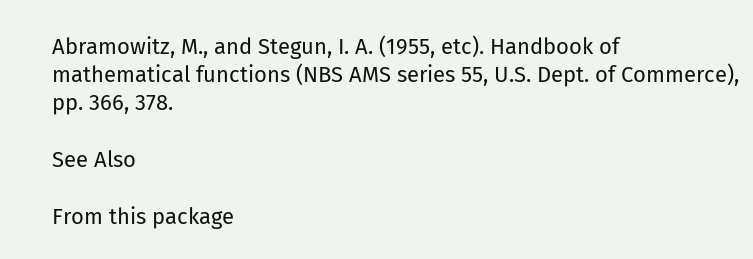Abramowitz, M., and Stegun, I. A. (1955, etc). Handbook of mathematical functions (NBS AMS series 55, U.S. Dept. of Commerce), pp. 366, 378.

See Also

From this package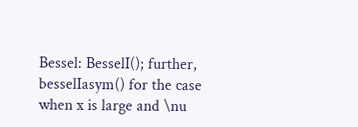Bessel: BesselI(); further, besselIasym() for the case when x is large and \nu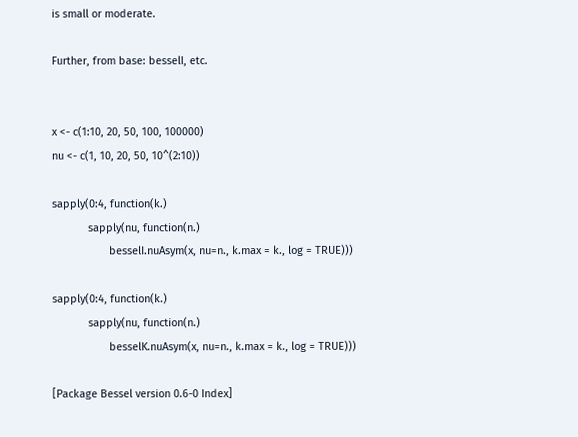is small or moderate.

Further, from base: besselI, etc.


x <- c(1:10, 20, 50, 100, 100000)
nu <- c(1, 10, 20, 50, 10^(2:10))

sapply(0:4, function(k.)
            sapply(nu, function(n.)
                   besselI.nuAsym(x, nu=n., k.max = k., log = TRUE)))

sapply(0:4, function(k.)
            sapply(nu, function(n.)
                   besselK.nuAsym(x, nu=n., k.max = k., log = TRUE)))

[Package Bessel version 0.6-0 Index]